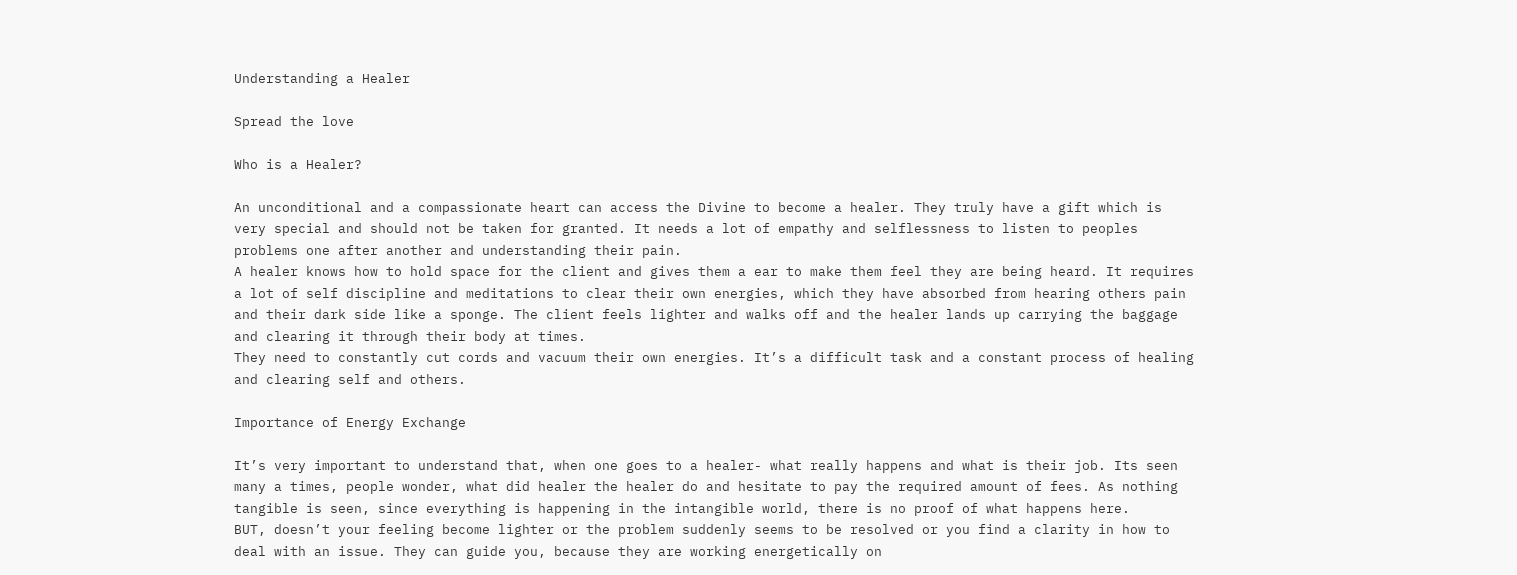Understanding a Healer

Spread the love

Who is a Healer?

An unconditional and a compassionate heart can access the Divine to become a healer. They truly have a gift which is very special and should not be taken for granted. It needs a lot of empathy and selflessness to listen to peoples problems one after another and understanding their pain.
A healer knows how to hold space for the client and gives them a ear to make them feel they are being heard. It requires a lot of self discipline and meditations to clear their own energies, which they have absorbed from hearing others pain and their dark side like a sponge. The client feels lighter and walks off and the healer lands up carrying the baggage and clearing it through their body at times.
They need to constantly cut cords and vacuum their own energies. It’s a difficult task and a constant process of healing and clearing self and others.

Importance of Energy Exchange

It’s very important to understand that, when one goes to a healer- what really happens and what is their job. Its seen many a times, people wonder, what did healer the healer do and hesitate to pay the required amount of fees. As nothing tangible is seen, since everything is happening in the intangible world, there is no proof of what happens here.
BUT, doesn’t your feeling become lighter or the problem suddenly seems to be resolved or you find a clarity in how to deal with an issue. They can guide you, because they are working energetically on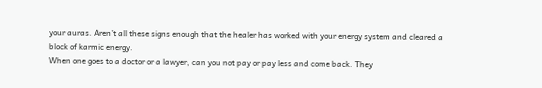your auras. Aren’t all these signs enough that the healer has worked with your energy system and cleared a block of karmic energy.
When one goes to a doctor or a lawyer, can you not pay or pay less and come back. They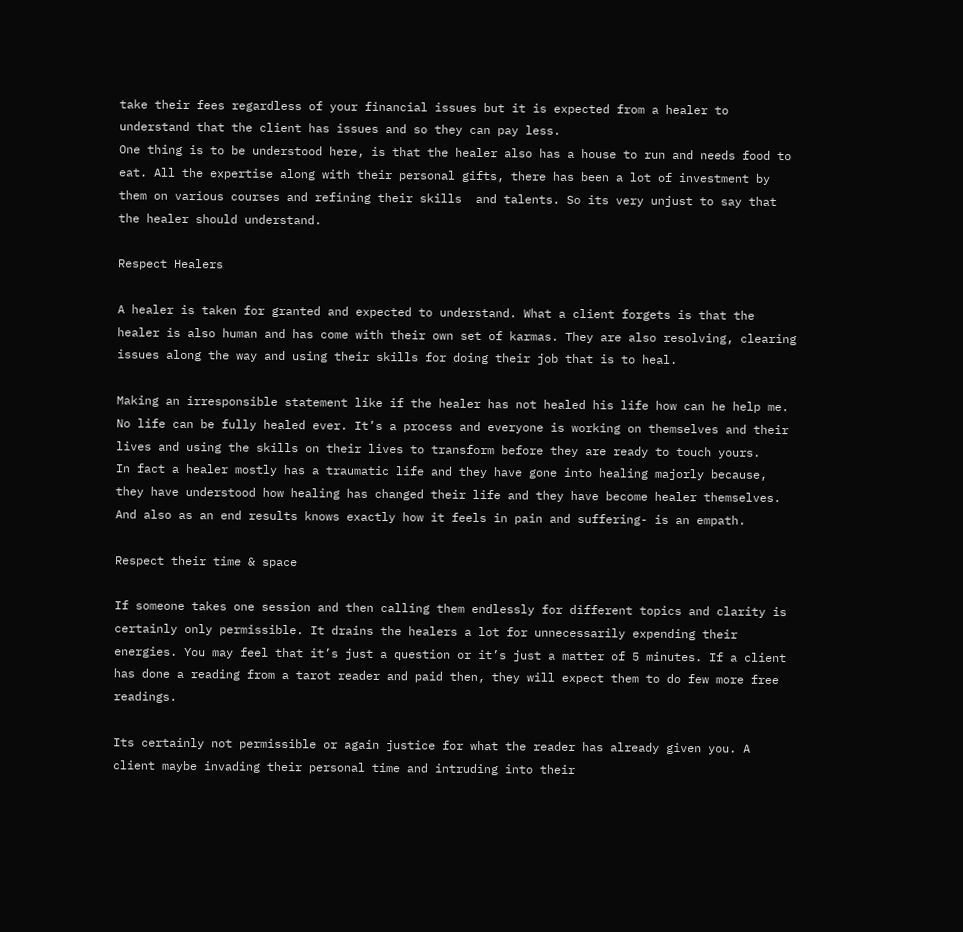take their fees regardless of your financial issues but it is expected from a healer to understand that the client has issues and so they can pay less.
One thing is to be understood here, is that the healer also has a house to run and needs food to eat. All the expertise along with their personal gifts, there has been a lot of investment by them on various courses and refining their skills  and talents. So its very unjust to say that the healer should understand.

Respect Healers

A healer is taken for granted and expected to understand. What a client forgets is that the healer is also human and has come with their own set of karmas. They are also resolving, clearing issues along the way and using their skills for doing their job that is to heal.

Making an irresponsible statement like if the healer has not healed his life how can he help me. No life can be fully healed ever. It’s a process and everyone is working on themselves and their lives and using the skills on their lives to transform before they are ready to touch yours.
In fact a healer mostly has a traumatic life and they have gone into healing majorly because, they have understood how healing has changed their life and they have become healer themselves. And also as an end results knows exactly how it feels in pain and suffering- is an empath.

Respect their time & space

If someone takes one session and then calling them endlessly for different topics and clarity is certainly only permissible. It drains the healers a lot for unnecessarily expending their energies. You may feel that it’s just a question or it’s just a matter of 5 minutes. If a client has done a reading from a tarot reader and paid then, they will expect them to do few more free readings.

Its certainly not permissible or again justice for what the reader has already given you. A client maybe invading their personal time and intruding into their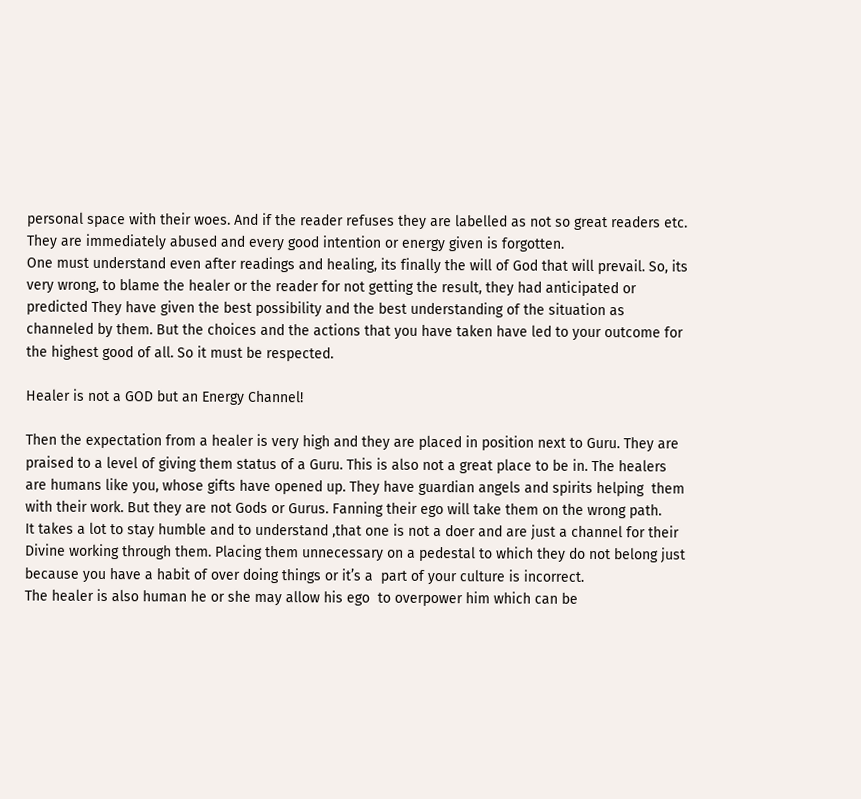personal space with their woes. And if the reader refuses they are labelled as not so great readers etc. They are immediately abused and every good intention or energy given is forgotten.
One must understand even after readings and healing, its finally the will of God that will prevail. So, its very wrong, to blame the healer or the reader for not getting the result, they had anticipated or predicted They have given the best possibility and the best understanding of the situation as channeled by them. But the choices and the actions that you have taken have led to your outcome for the highest good of all. So it must be respected.

Healer is not a GOD but an Energy Channel!

Then the expectation from a healer is very high and they are placed in position next to Guru. They are praised to a level of giving them status of a Guru. This is also not a great place to be in. The healers are humans like you, whose gifts have opened up. They have guardian angels and spirits helping  them with their work. But they are not Gods or Gurus. Fanning their ego will take them on the wrong path.
It takes a lot to stay humble and to understand ,that one is not a doer and are just a channel for their Divine working through them. Placing them unnecessary on a pedestal to which they do not belong just because you have a habit of over doing things or it’s a  part of your culture is incorrect.
The healer is also human he or she may allow his ego  to overpower him which can be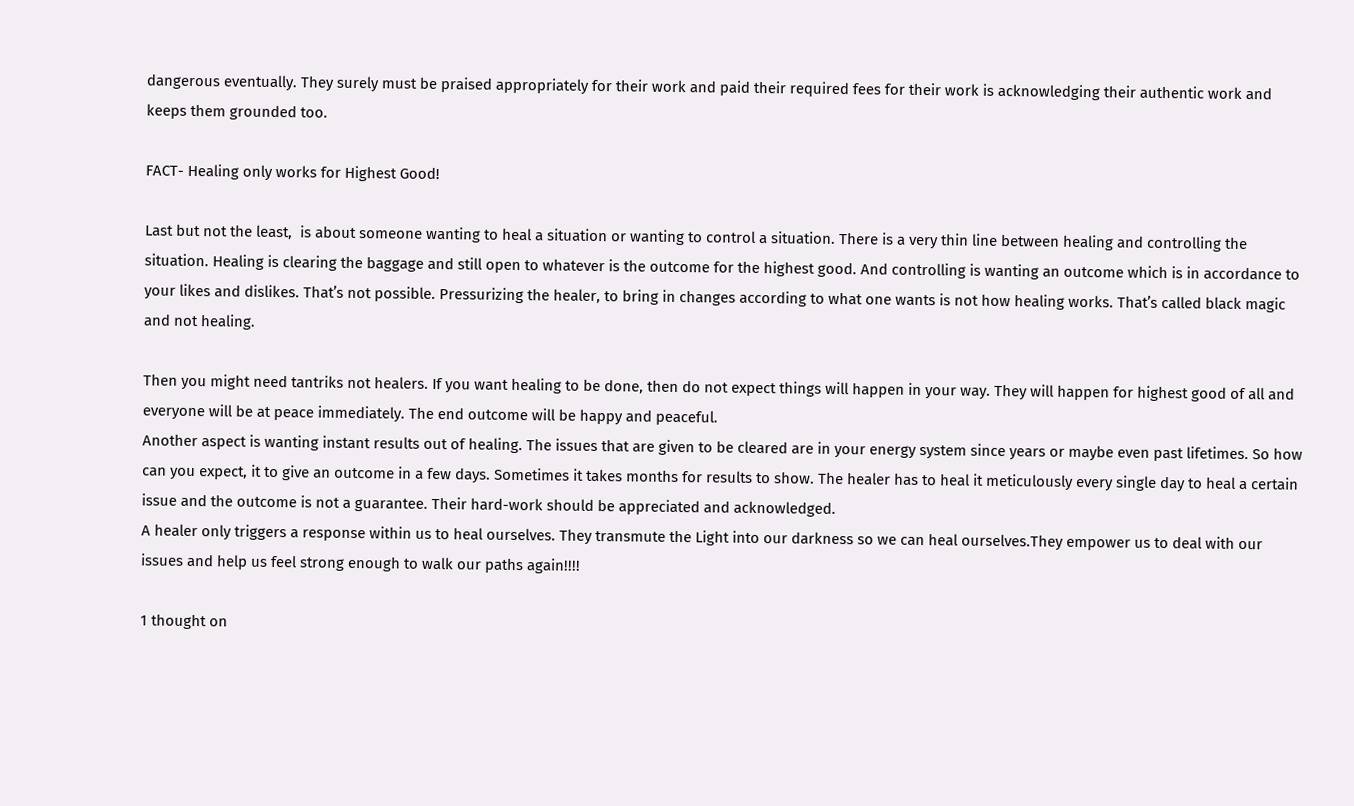dangerous eventually. They surely must be praised appropriately for their work and paid their required fees for their work is acknowledging their authentic work and keeps them grounded too.

FACT- Healing only works for Highest Good!

Last but not the least,  is about someone wanting to heal a situation or wanting to control a situation. There is a very thin line between healing and controlling the situation. Healing is clearing the baggage and still open to whatever is the outcome for the highest good. And controlling is wanting an outcome which is in accordance to your likes and dislikes. That’s not possible. Pressurizing the healer, to bring in changes according to what one wants is not how healing works. That’s called black magic and not healing.

Then you might need tantriks not healers. If you want healing to be done, then do not expect things will happen in your way. They will happen for highest good of all and everyone will be at peace immediately. The end outcome will be happy and peaceful.
Another aspect is wanting instant results out of healing. The issues that are given to be cleared are in your energy system since years or maybe even past lifetimes. So how can you expect, it to give an outcome in a few days. Sometimes it takes months for results to show. The healer has to heal it meticulously every single day to heal a certain issue and the outcome is not a guarantee. Their hard-work should be appreciated and acknowledged.
A healer only triggers a response within us to heal ourselves. They transmute the Light into our darkness so we can heal ourselves.They empower us to deal with our issues and help us feel strong enough to walk our paths again!!!!

1 thought on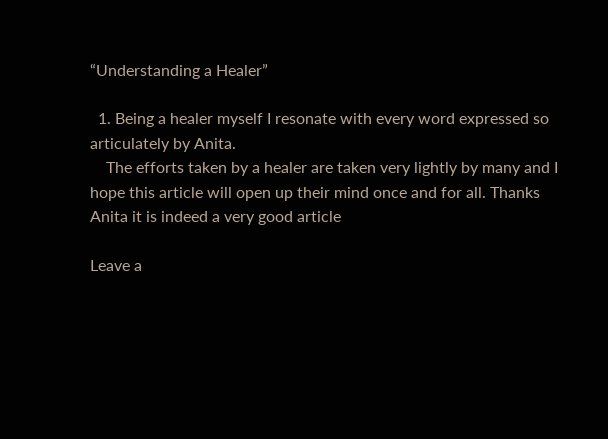“Understanding a Healer”

  1. Being a healer myself I resonate with every word expressed so articulately by Anita.
    The efforts taken by a healer are taken very lightly by many and I hope this article will open up their mind once and for all. Thanks Anita it is indeed a very good article

Leave a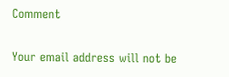Comment

Your email address will not be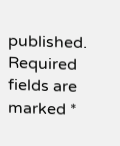published. Required fields are marked *